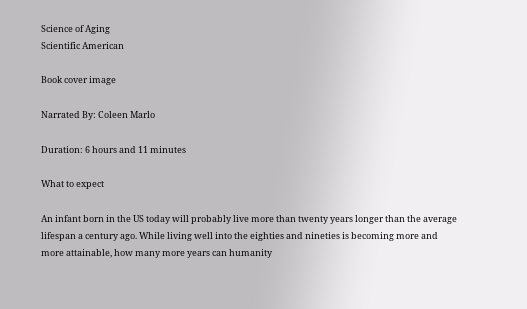Science of Aging
Scientific American

Book cover image

Narrated By: Coleen Marlo

Duration: 6 hours and 11 minutes

What to expect

An infant born in the US today will probably live more than twenty years longer than the average lifespan a century ago. While living well into the eighties and nineties is becoming more and more attainable, how many more years can humanity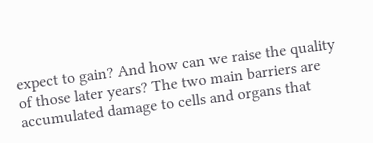expect to gain? And how can we raise the quality of those later years? The two main barriers are accumulated damage to cells and organs that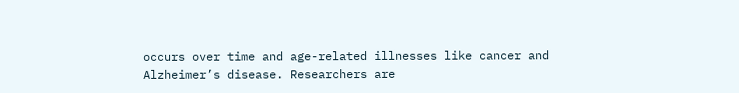occurs over time and age-related illnesses like cancer and Alzheimer’s disease. Researchers are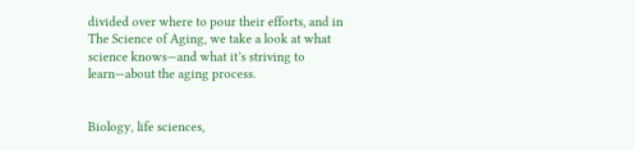divided over where to pour their efforts, and in The Science of Aging, we take a look at what science knows—and what it’s striving to learn—about the aging process.


Biology, life sciences,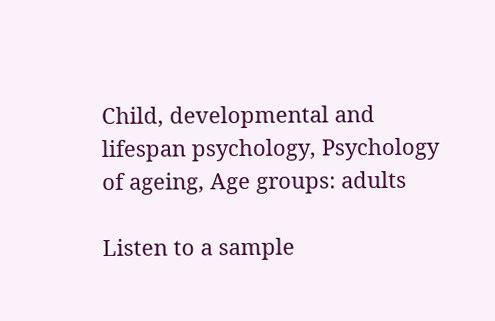Child, developmental and lifespan psychology, Psychology of ageing, Age groups: adults

Listen to a sample